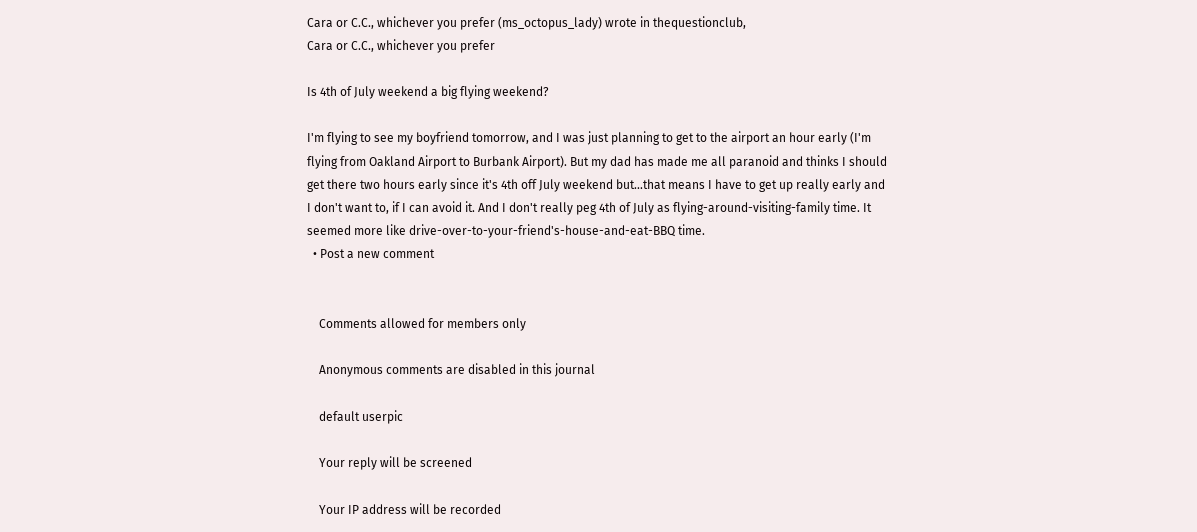Cara or C.C., whichever you prefer (ms_octopus_lady) wrote in thequestionclub,
Cara or C.C., whichever you prefer

Is 4th of July weekend a big flying weekend?

I'm flying to see my boyfriend tomorrow, and I was just planning to get to the airport an hour early (I'm flying from Oakland Airport to Burbank Airport). But my dad has made me all paranoid and thinks I should get there two hours early since it's 4th off July weekend but...that means I have to get up really early and I don't want to, if I can avoid it. And I don't really peg 4th of July as flying-around-visiting-family time. It seemed more like drive-over-to-your-friend's-house-and-eat-BBQ time.
  • Post a new comment


    Comments allowed for members only

    Anonymous comments are disabled in this journal

    default userpic

    Your reply will be screened

    Your IP address will be recorded